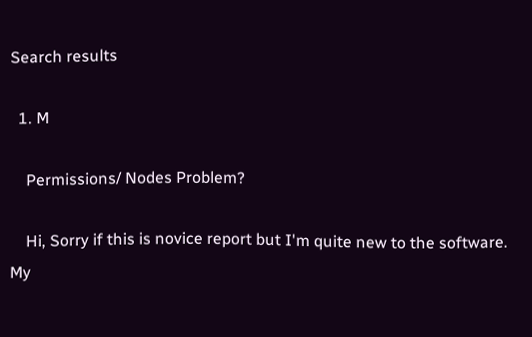Search results

  1. M

    Permissions/ Nodes Problem?

    Hi, Sorry if this is novice report but I'm quite new to the software. My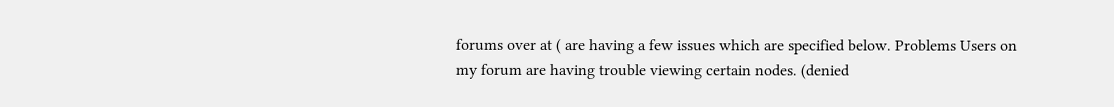forums over at ( are having a few issues which are specified below. Problems Users on my forum are having trouble viewing certain nodes. (denied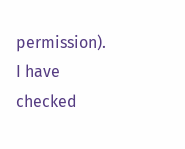permission). I have checked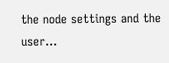the node settings and the user...